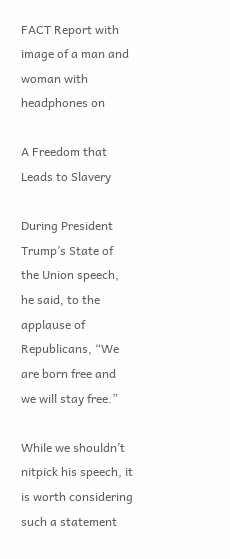FACT Report with image of a man and woman with headphones on

A Freedom that Leads to Slavery

During President Trump’s State of the Union speech, he said, to the applause of Republicans, “We are born free and we will stay free.”

While we shouldn’t nitpick his speech, it is worth considering such a statement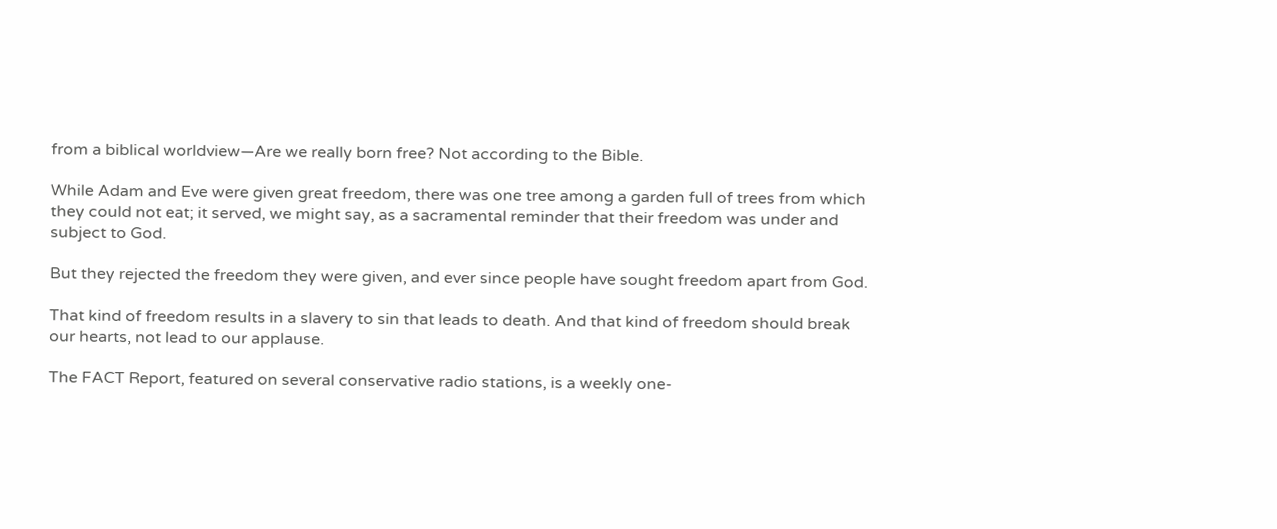from a biblical worldview—Are we really born free? Not according to the Bible.

While Adam and Eve were given great freedom, there was one tree among a garden full of trees from which they could not eat; it served, we might say, as a sacramental reminder that their freedom was under and subject to God.

But they rejected the freedom they were given, and ever since people have sought freedom apart from God.

That kind of freedom results in a slavery to sin that leads to death. And that kind of freedom should break our hearts, not lead to our applause.

The FACT Report, featured on several conservative radio stations, is a weekly one-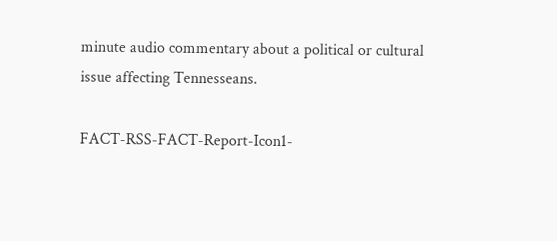minute audio commentary about a political or cultural issue affecting Tennesseans.

FACT-RSS-FACT-Report-Icon1-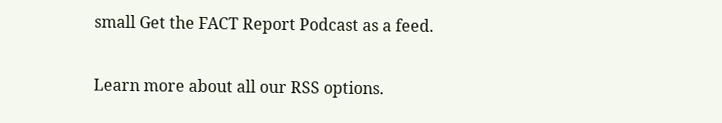small Get the FACT Report Podcast as a feed.

Learn more about all our RSS options.